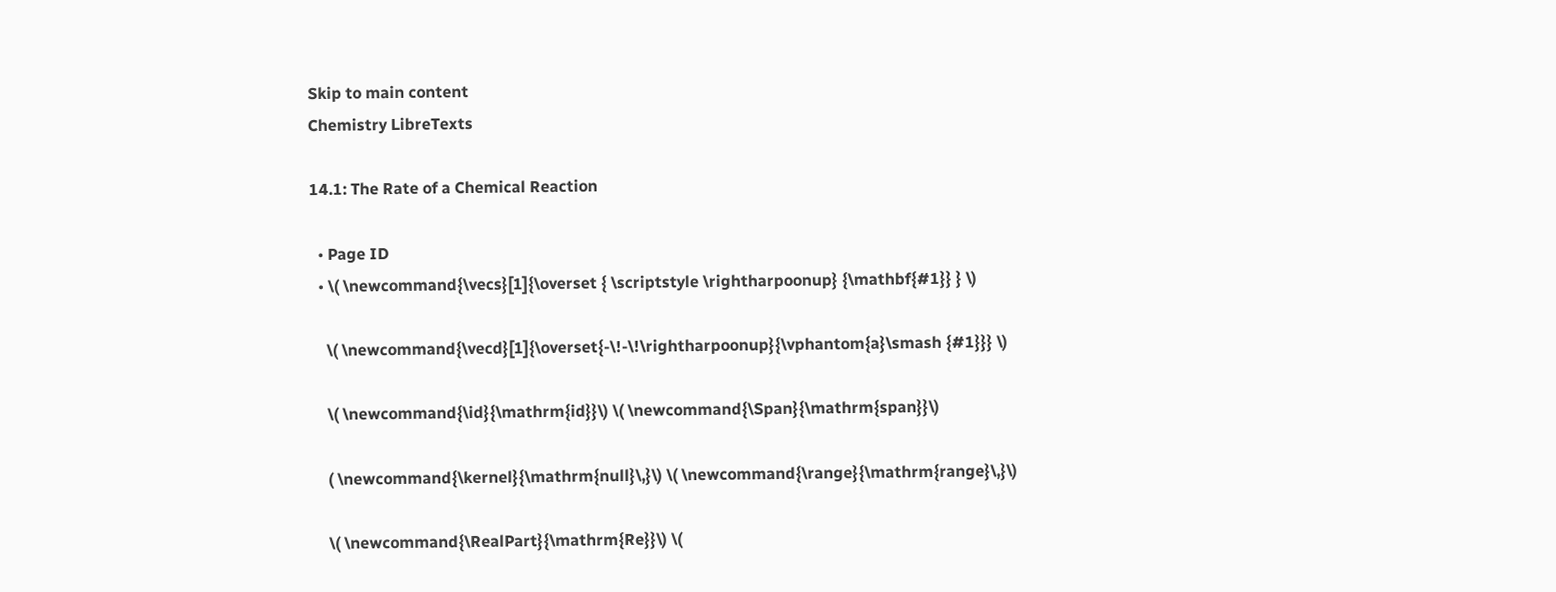Skip to main content
Chemistry LibreTexts

14.1: The Rate of a Chemical Reaction

  • Page ID
  • \( \newcommand{\vecs}[1]{\overset { \scriptstyle \rightharpoonup} {\mathbf{#1}} } \)

    \( \newcommand{\vecd}[1]{\overset{-\!-\!\rightharpoonup}{\vphantom{a}\smash {#1}}} \)

    \( \newcommand{\id}{\mathrm{id}}\) \( \newcommand{\Span}{\mathrm{span}}\)

    ( \newcommand{\kernel}{\mathrm{null}\,}\) \( \newcommand{\range}{\mathrm{range}\,}\)

    \( \newcommand{\RealPart}{\mathrm{Re}}\) \(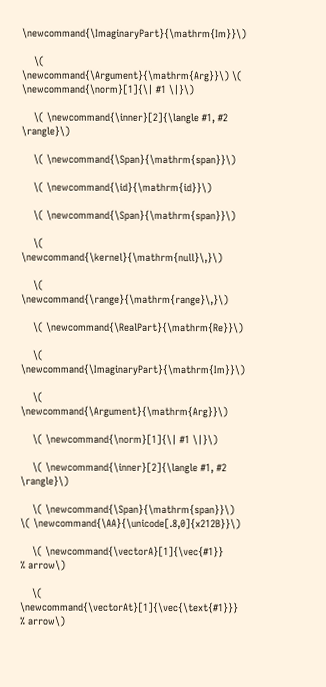\newcommand{\ImaginaryPart}{\mathrm{Im}}\)

    \( \newcommand{\Argument}{\mathrm{Arg}}\) \( \newcommand{\norm}[1]{\| #1 \|}\)

    \( \newcommand{\inner}[2]{\langle #1, #2 \rangle}\)

    \( \newcommand{\Span}{\mathrm{span}}\)

    \( \newcommand{\id}{\mathrm{id}}\)

    \( \newcommand{\Span}{\mathrm{span}}\)

    \( \newcommand{\kernel}{\mathrm{null}\,}\)

    \( \newcommand{\range}{\mathrm{range}\,}\)

    \( \newcommand{\RealPart}{\mathrm{Re}}\)

    \( \newcommand{\ImaginaryPart}{\mathrm{Im}}\)

    \( \newcommand{\Argument}{\mathrm{Arg}}\)

    \( \newcommand{\norm}[1]{\| #1 \|}\)

    \( \newcommand{\inner}[2]{\langle #1, #2 \rangle}\)

    \( \newcommand{\Span}{\mathrm{span}}\) \( \newcommand{\AA}{\unicode[.8,0]{x212B}}\)

    \( \newcommand{\vectorA}[1]{\vec{#1}}      % arrow\)

    \( \newcommand{\vectorAt}[1]{\vec{\text{#1}}}      % arrow\)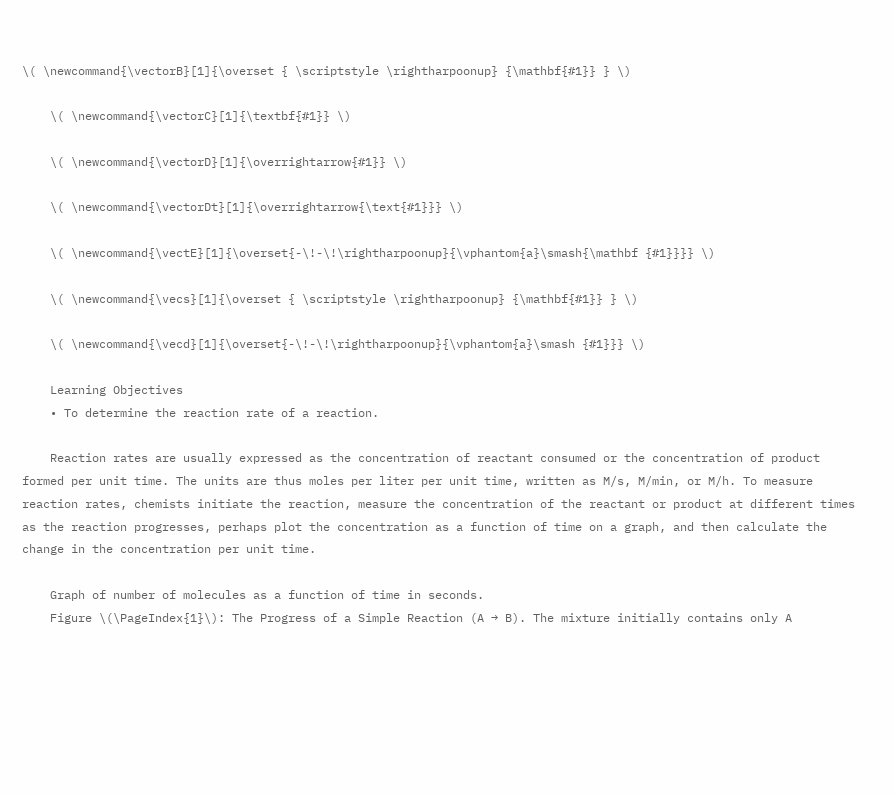\( \newcommand{\vectorB}[1]{\overset { \scriptstyle \rightharpoonup} {\mathbf{#1}} } \)

    \( \newcommand{\vectorC}[1]{\textbf{#1}} \)

    \( \newcommand{\vectorD}[1]{\overrightarrow{#1}} \)

    \( \newcommand{\vectorDt}[1]{\overrightarrow{\text{#1}}} \)

    \( \newcommand{\vectE}[1]{\overset{-\!-\!\rightharpoonup}{\vphantom{a}\smash{\mathbf {#1}}}} \)

    \( \newcommand{\vecs}[1]{\overset { \scriptstyle \rightharpoonup} {\mathbf{#1}} } \)

    \( \newcommand{\vecd}[1]{\overset{-\!-\!\rightharpoonup}{\vphantom{a}\smash {#1}}} \)

    Learning Objectives
    • To determine the reaction rate of a reaction.

    Reaction rates are usually expressed as the concentration of reactant consumed or the concentration of product formed per unit time. The units are thus moles per liter per unit time, written as M/s, M/min, or M/h. To measure reaction rates, chemists initiate the reaction, measure the concentration of the reactant or product at different times as the reaction progresses, perhaps plot the concentration as a function of time on a graph, and then calculate the change in the concentration per unit time.

    Graph of number of molecules as a function of time in seconds.
    Figure \(\PageIndex{1}\): The Progress of a Simple Reaction (A → B). The mixture initially contains only A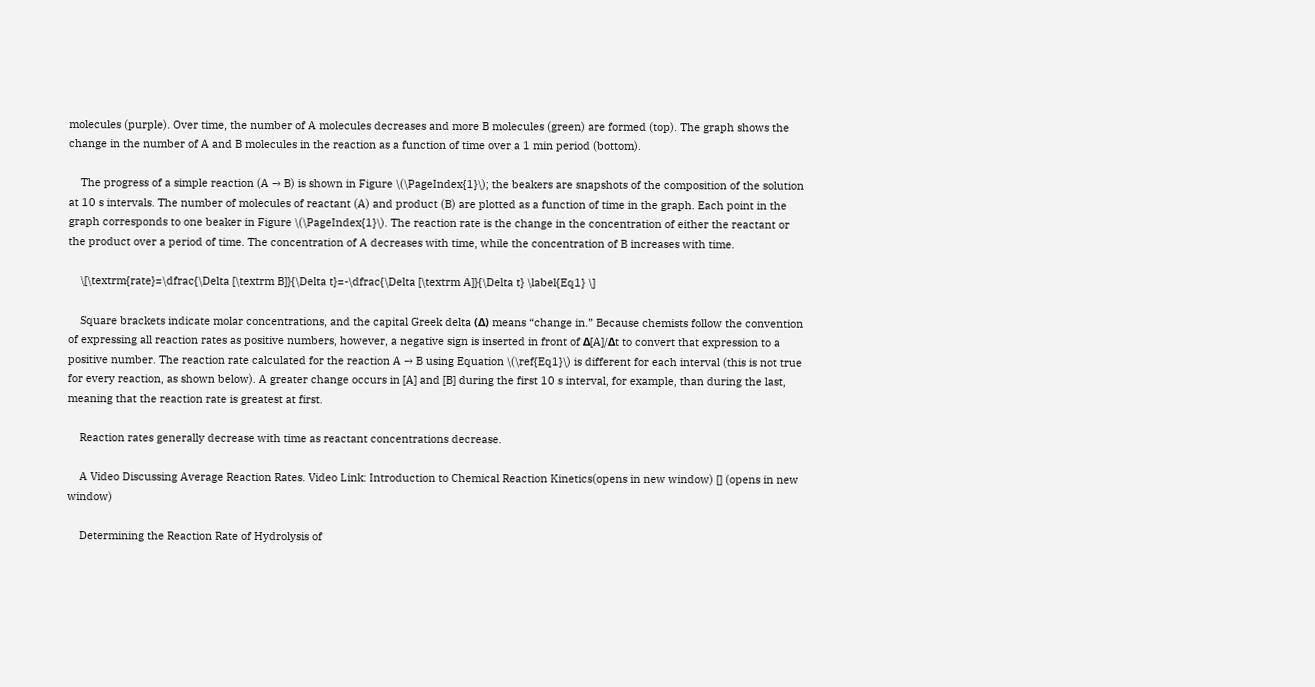molecules (purple). Over time, the number of A molecules decreases and more B molecules (green) are formed (top). The graph shows the change in the number of A and B molecules in the reaction as a function of time over a 1 min period (bottom).

    The progress of a simple reaction (A → B) is shown in Figure \(\PageIndex{1}\); the beakers are snapshots of the composition of the solution at 10 s intervals. The number of molecules of reactant (A) and product (B) are plotted as a function of time in the graph. Each point in the graph corresponds to one beaker in Figure \(\PageIndex{1}\). The reaction rate is the change in the concentration of either the reactant or the product over a period of time. The concentration of A decreases with time, while the concentration of B increases with time.

    \[\textrm{rate}=\dfrac{\Delta [\textrm B]}{\Delta t}=-\dfrac{\Delta [\textrm A]}{\Delta t} \label{Eq1} \]

    Square brackets indicate molar concentrations, and the capital Greek delta (Δ) means “change in.” Because chemists follow the convention of expressing all reaction rates as positive numbers, however, a negative sign is inserted in front of Δ[A]/Δt to convert that expression to a positive number. The reaction rate calculated for the reaction A → B using Equation \(\ref{Eq1}\) is different for each interval (this is not true for every reaction, as shown below). A greater change occurs in [A] and [B] during the first 10 s interval, for example, than during the last, meaning that the reaction rate is greatest at first.

    Reaction rates generally decrease with time as reactant concentrations decrease.

    A Video Discussing Average Reaction Rates. Video Link: Introduction to Chemical Reaction Kinetics(opens in new window) [] (opens in new window)

    Determining the Reaction Rate of Hydrolysis of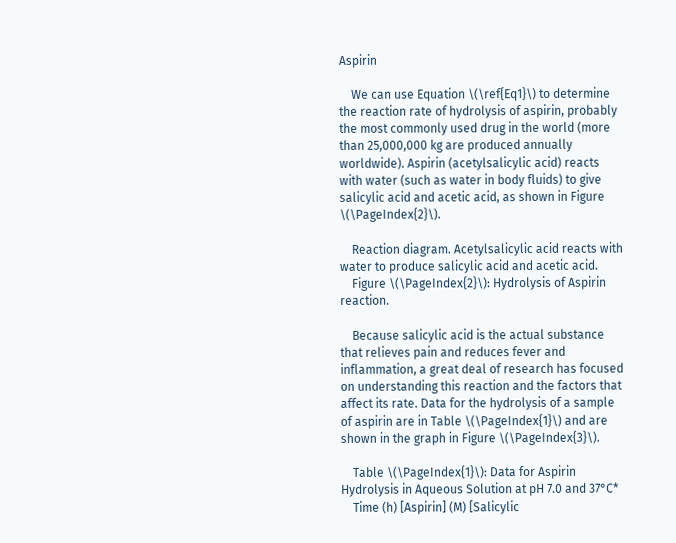Aspirin

    We can use Equation \(\ref{Eq1}\) to determine the reaction rate of hydrolysis of aspirin, probably the most commonly used drug in the world (more than 25,000,000 kg are produced annually worldwide). Aspirin (acetylsalicylic acid) reacts with water (such as water in body fluids) to give salicylic acid and acetic acid, as shown in Figure \(\PageIndex{2}\).

    Reaction diagram. Acetylsalicylic acid reacts with water to produce salicylic acid and acetic acid.
    Figure \(\PageIndex{2}\): Hydrolysis of Aspirin reaction.

    Because salicylic acid is the actual substance that relieves pain and reduces fever and inflammation, a great deal of research has focused on understanding this reaction and the factors that affect its rate. Data for the hydrolysis of a sample of aspirin are in Table \(\PageIndex{1}\) and are shown in the graph in Figure \(\PageIndex{3}\).

    Table \(\PageIndex{1}\): Data for Aspirin Hydrolysis in Aqueous Solution at pH 7.0 and 37°C*
    Time (h) [Aspirin] (M) [Salicylic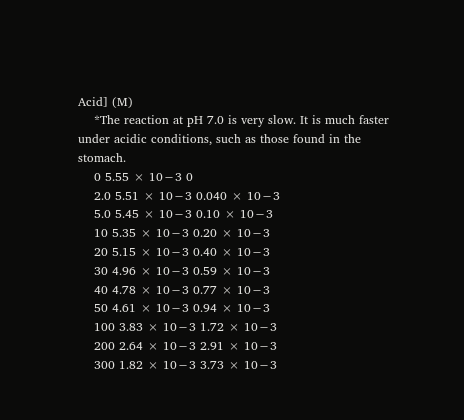Acid] (M)
    *The reaction at pH 7.0 is very slow. It is much faster under acidic conditions, such as those found in the stomach.
    0 5.55 × 10−3 0
    2.0 5.51 × 10−3 0.040 × 10−3
    5.0 5.45 × 10−3 0.10 × 10−3
    10 5.35 × 10−3 0.20 × 10−3
    20 5.15 × 10−3 0.40 × 10−3
    30 4.96 × 10−3 0.59 × 10−3
    40 4.78 × 10−3 0.77 × 10−3
    50 4.61 × 10−3 0.94 × 10−3
    100 3.83 × 10−3 1.72 × 10−3
    200 2.64 × 10−3 2.91 × 10−3
    300 1.82 × 10−3 3.73 × 10−3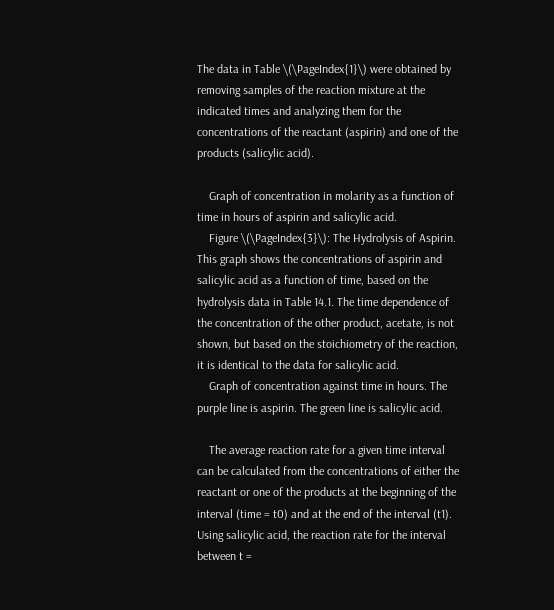The data in Table \(\PageIndex{1}\) were obtained by removing samples of the reaction mixture at the indicated times and analyzing them for the concentrations of the reactant (aspirin) and one of the products (salicylic acid).

    Graph of concentration in molarity as a function of time in hours of aspirin and salicylic acid.
    Figure \(\PageIndex{3}\): The Hydrolysis of Aspirin. This graph shows the concentrations of aspirin and salicylic acid as a function of time, based on the hydrolysis data in Table 14.1. The time dependence of the concentration of the other product, acetate, is not shown, but based on the stoichiometry of the reaction, it is identical to the data for salicylic acid.
    Graph of concentration against time in hours. The purple line is aspirin. The green line is salicylic acid.

    The average reaction rate for a given time interval can be calculated from the concentrations of either the reactant or one of the products at the beginning of the interval (time = t0) and at the end of the interval (t1). Using salicylic acid, the reaction rate for the interval between t =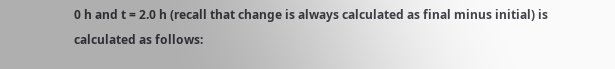0 h and t = 2.0 h (recall that change is always calculated as final minus initial) is calculated as follows: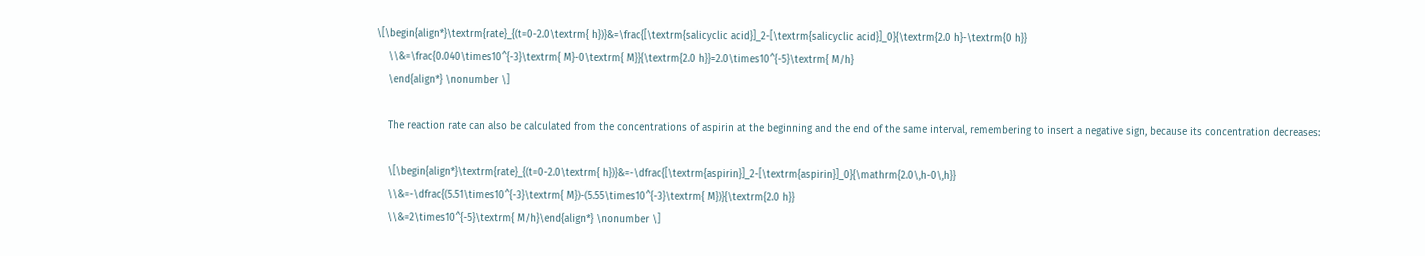\[\begin{align*}\textrm{rate}_{(t=0-2.0\textrm{ h})}&=\frac{[\textrm{salicyclic acid}]_2-[\textrm{salicyclic acid}]_0}{\textrm{2.0 h}-\textrm{0 h}}
    \\&=\frac{0.040\times10^{-3}\textrm{ M}-0\textrm{ M}}{\textrm{2.0 h}}=2.0\times10^{-5}\textrm{ M/h}
    \end{align*} \nonumber \]

    The reaction rate can also be calculated from the concentrations of aspirin at the beginning and the end of the same interval, remembering to insert a negative sign, because its concentration decreases:

    \[\begin{align*}\textrm{rate}_{(t=0-2.0\textrm{ h})}&=-\dfrac{[\textrm{aspirin}]_2-[\textrm{aspirin}]_0}{\mathrm{2.0\,h-0\,h}}
    \\&=-\dfrac{(5.51\times10^{-3}\textrm{ M})-(5.55\times10^{-3}\textrm{ M})}{\textrm{2.0 h}}
    \\&=2\times10^{-5}\textrm{ M/h}\end{align*} \nonumber \]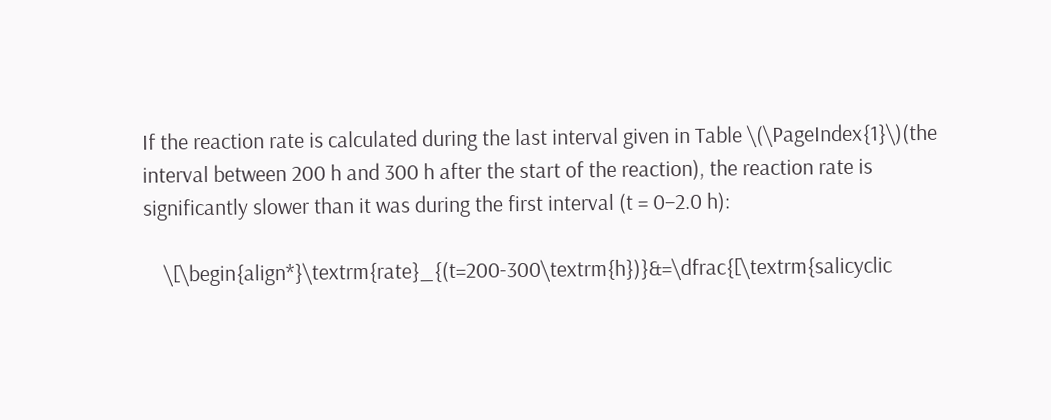If the reaction rate is calculated during the last interval given in Table \(\PageIndex{1}\)(the interval between 200 h and 300 h after the start of the reaction), the reaction rate is significantly slower than it was during the first interval (t = 0–2.0 h):

    \[\begin{align*}\textrm{rate}_{(t=200-300\textrm{h})}&=\dfrac{[\textrm{salicyclic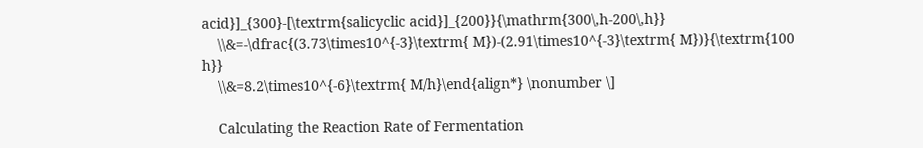acid}]_{300}-[\textrm{salicyclic acid}]_{200}}{\mathrm{300\,h-200\,h}}
    \\&=-\dfrac{(3.73\times10^{-3}\textrm{ M})-(2.91\times10^{-3}\textrm{ M})}{\textrm{100 h}}
    \\&=8.2\times10^{-6}\textrm{ M/h}\end{align*} \nonumber \]

    Calculating the Reaction Rate of Fermentation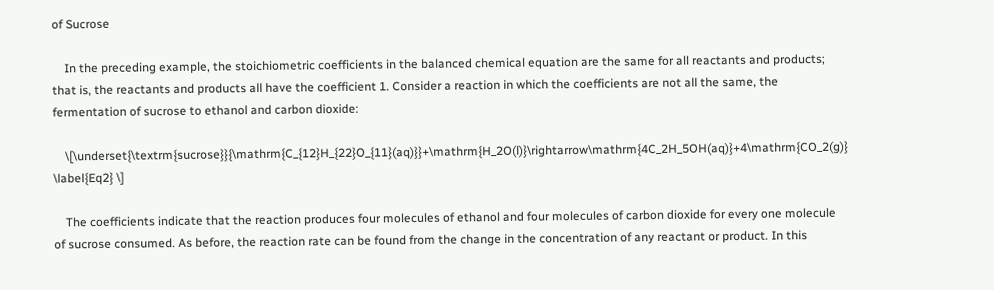of Sucrose

    In the preceding example, the stoichiometric coefficients in the balanced chemical equation are the same for all reactants and products; that is, the reactants and products all have the coefficient 1. Consider a reaction in which the coefficients are not all the same, the fermentation of sucrose to ethanol and carbon dioxide:

    \[\underset{\textrm{sucrose}}{\mathrm{C_{12}H_{22}O_{11}(aq)}}+\mathrm{H_2O(l)}\rightarrow\mathrm{4C_2H_5OH(aq)}+4\mathrm{CO_2(g)} \label{Eq2} \]

    The coefficients indicate that the reaction produces four molecules of ethanol and four molecules of carbon dioxide for every one molecule of sucrose consumed. As before, the reaction rate can be found from the change in the concentration of any reactant or product. In this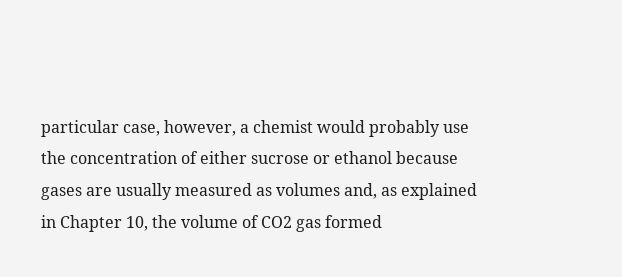particular case, however, a chemist would probably use the concentration of either sucrose or ethanol because gases are usually measured as volumes and, as explained in Chapter 10, the volume of CO2 gas formed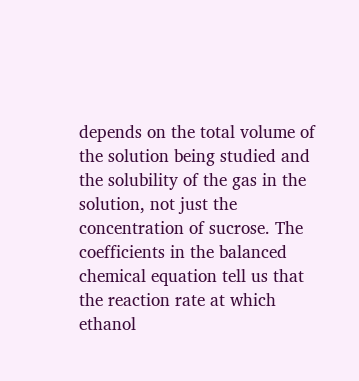depends on the total volume of the solution being studied and the solubility of the gas in the solution, not just the concentration of sucrose. The coefficients in the balanced chemical equation tell us that the reaction rate at which ethanol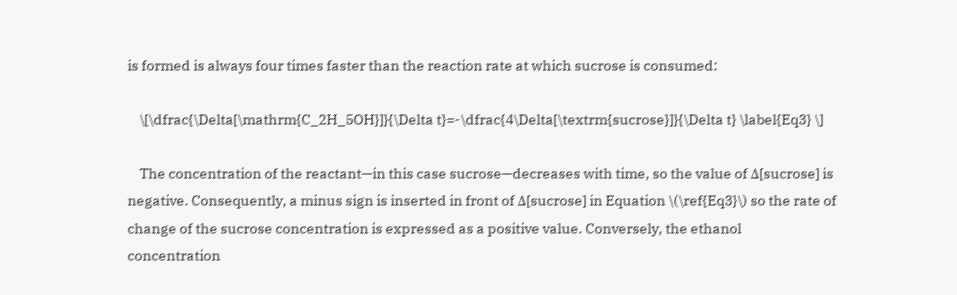is formed is always four times faster than the reaction rate at which sucrose is consumed:

    \[\dfrac{\Delta[\mathrm{C_2H_5OH}]}{\Delta t}=-\dfrac{4\Delta[\textrm{sucrose}]}{\Delta t} \label{Eq3} \]

    The concentration of the reactant—in this case sucrose—decreases with time, so the value of Δ[sucrose] is negative. Consequently, a minus sign is inserted in front of Δ[sucrose] in Equation \(\ref{Eq3}\) so the rate of change of the sucrose concentration is expressed as a positive value. Conversely, the ethanol concentration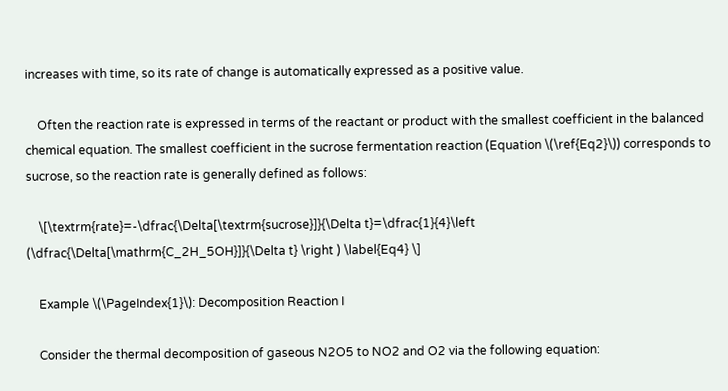increases with time, so its rate of change is automatically expressed as a positive value.

    Often the reaction rate is expressed in terms of the reactant or product with the smallest coefficient in the balanced chemical equation. The smallest coefficient in the sucrose fermentation reaction (Equation \(\ref{Eq2}\)) corresponds to sucrose, so the reaction rate is generally defined as follows:

    \[\textrm{rate}=-\dfrac{\Delta[\textrm{sucrose}]}{\Delta t}=\dfrac{1}{4}\left (\dfrac{\Delta[\mathrm{C_2H_5OH}]}{\Delta t} \right ) \label{Eq4} \]

    Example \(\PageIndex{1}\): Decomposition Reaction I

    Consider the thermal decomposition of gaseous N2O5 to NO2 and O2 via the following equation: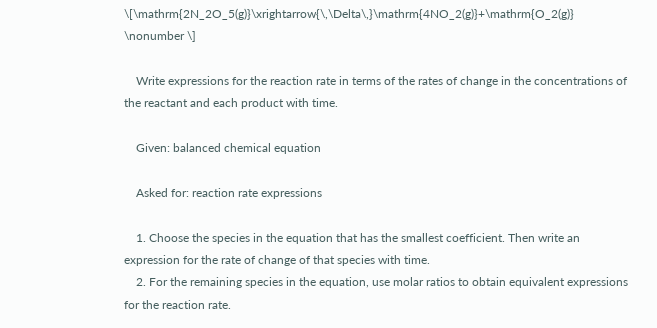\[\mathrm{2N_2O_5(g)}\xrightarrow{\,\Delta\,}\mathrm{4NO_2(g)}+\mathrm{O_2(g)} \nonumber \]

    Write expressions for the reaction rate in terms of the rates of change in the concentrations of the reactant and each product with time.

    Given: balanced chemical equation

    Asked for: reaction rate expressions

    1. Choose the species in the equation that has the smallest coefficient. Then write an expression for the rate of change of that species with time.
    2. For the remaining species in the equation, use molar ratios to obtain equivalent expressions for the reaction rate.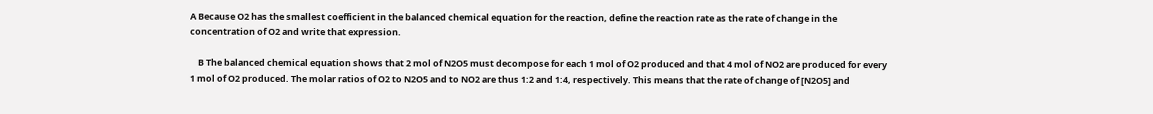A Because O2 has the smallest coefficient in the balanced chemical equation for the reaction, define the reaction rate as the rate of change in the concentration of O2 and write that expression.

    B The balanced chemical equation shows that 2 mol of N2O5 must decompose for each 1 mol of O2 produced and that 4 mol of NO2 are produced for every 1 mol of O2 produced. The molar ratios of O2 to N2O5 and to NO2 are thus 1:2 and 1:4, respectively. This means that the rate of change of [N2O5] and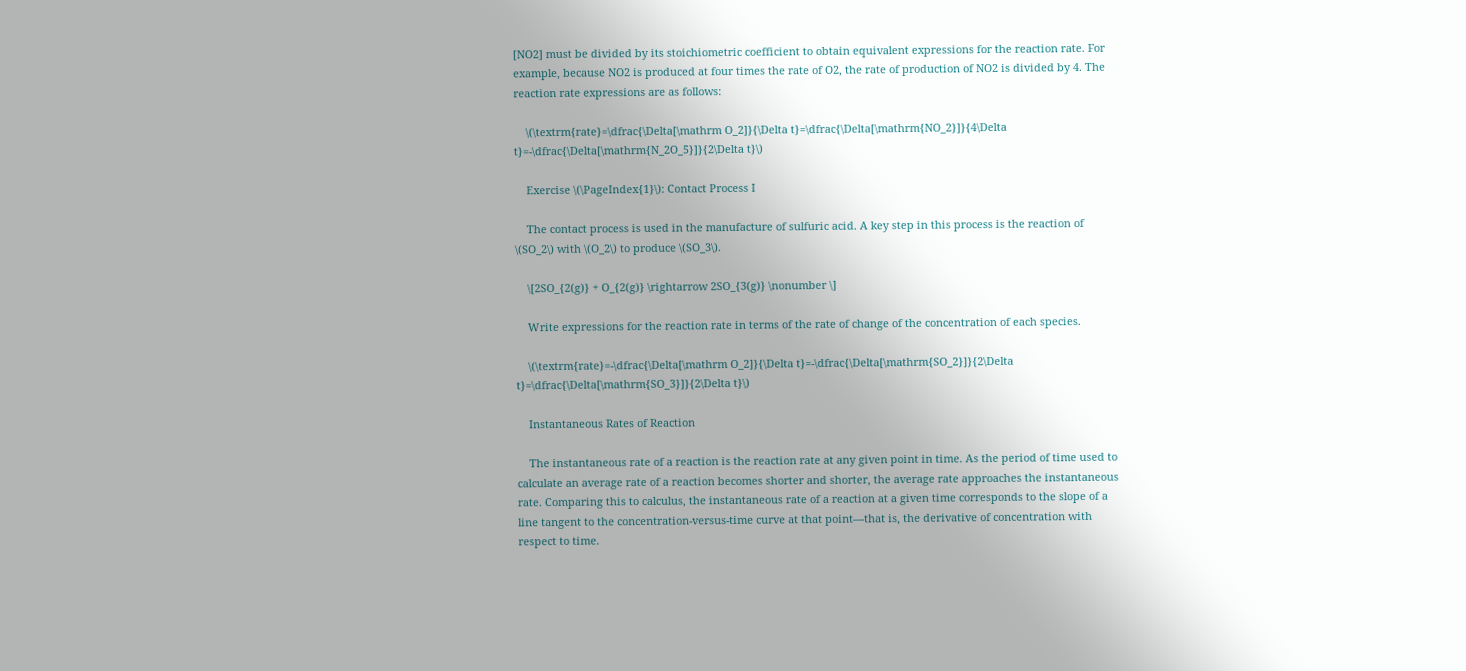[NO2] must be divided by its stoichiometric coefficient to obtain equivalent expressions for the reaction rate. For example, because NO2 is produced at four times the rate of O2, the rate of production of NO2 is divided by 4. The reaction rate expressions are as follows:

    \(\textrm{rate}=\dfrac{\Delta[\mathrm O_2]}{\Delta t}=\dfrac{\Delta[\mathrm{NO_2}]}{4\Delta t}=-\dfrac{\Delta[\mathrm{N_2O_5}]}{2\Delta t}\)

    Exercise \(\PageIndex{1}\): Contact Process I

    The contact process is used in the manufacture of sulfuric acid. A key step in this process is the reaction of \(SO_2\) with \(O_2\) to produce \(SO_3\).

    \[2SO_{2(g)} + O_{2(g)} \rightarrow 2SO_{3(g)} \nonumber \]

    Write expressions for the reaction rate in terms of the rate of change of the concentration of each species.

    \(\textrm{rate}=-\dfrac{\Delta[\mathrm O_2]}{\Delta t}=-\dfrac{\Delta[\mathrm{SO_2}]}{2\Delta t}=\dfrac{\Delta[\mathrm{SO_3}]}{2\Delta t}\)

    Instantaneous Rates of Reaction

    The instantaneous rate of a reaction is the reaction rate at any given point in time. As the period of time used to calculate an average rate of a reaction becomes shorter and shorter, the average rate approaches the instantaneous rate. Comparing this to calculus, the instantaneous rate of a reaction at a given time corresponds to the slope of a line tangent to the concentration-versus-time curve at that point—that is, the derivative of concentration with respect to time.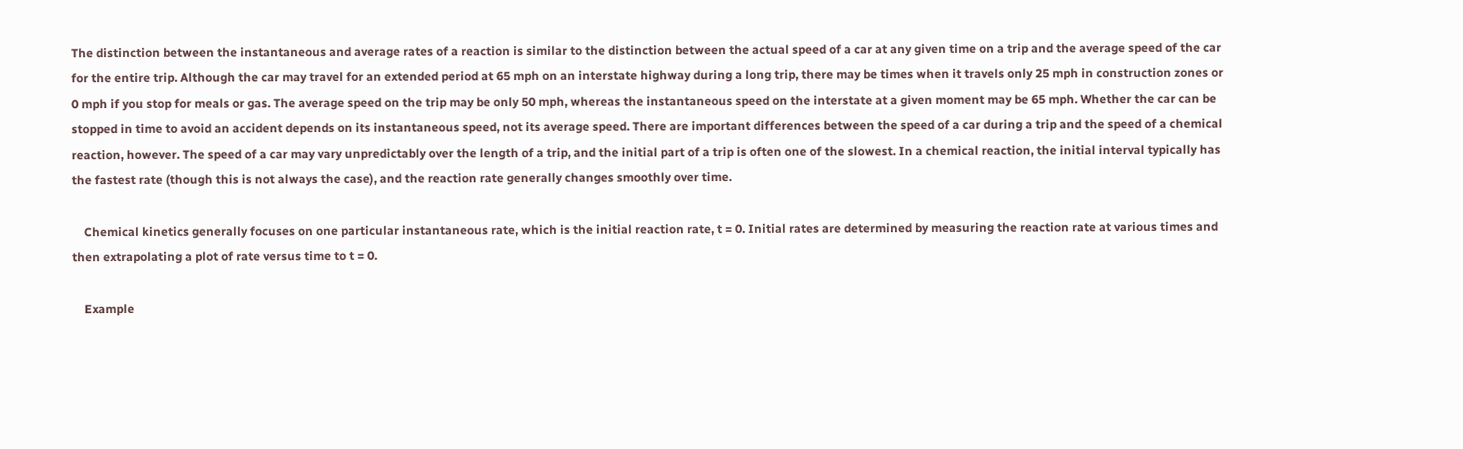The distinction between the instantaneous and average rates of a reaction is similar to the distinction between the actual speed of a car at any given time on a trip and the average speed of the car for the entire trip. Although the car may travel for an extended period at 65 mph on an interstate highway during a long trip, there may be times when it travels only 25 mph in construction zones or 0 mph if you stop for meals or gas. The average speed on the trip may be only 50 mph, whereas the instantaneous speed on the interstate at a given moment may be 65 mph. Whether the car can be stopped in time to avoid an accident depends on its instantaneous speed, not its average speed. There are important differences between the speed of a car during a trip and the speed of a chemical reaction, however. The speed of a car may vary unpredictably over the length of a trip, and the initial part of a trip is often one of the slowest. In a chemical reaction, the initial interval typically has the fastest rate (though this is not always the case), and the reaction rate generally changes smoothly over time.

    Chemical kinetics generally focuses on one particular instantaneous rate, which is the initial reaction rate, t = 0. Initial rates are determined by measuring the reaction rate at various times and then extrapolating a plot of rate versus time to t = 0.

    Example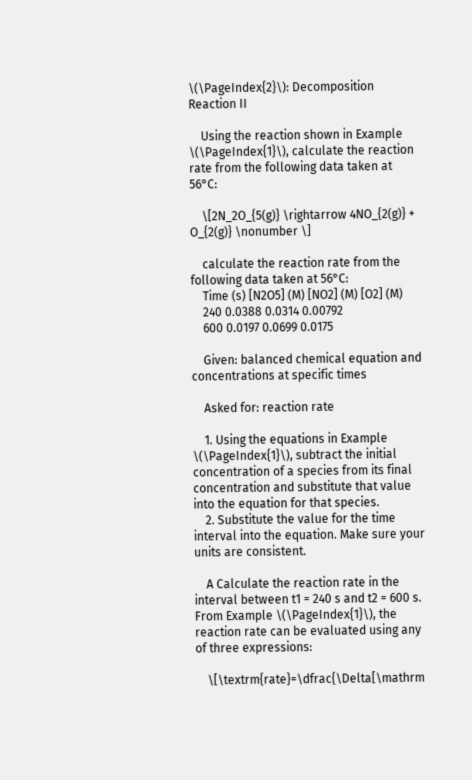\(\PageIndex{2}\): Decomposition Reaction II

    Using the reaction shown in Example \(\PageIndex{1}\), calculate the reaction rate from the following data taken at 56°C:

    \[2N_2O_{5(g)} \rightarrow 4NO_{2(g)} + O_{2(g)} \nonumber \]

    calculate the reaction rate from the following data taken at 56°C:
    Time (s) [N2O5] (M) [NO2] (M) [O2] (M)
    240 0.0388 0.0314 0.00792
    600 0.0197 0.0699 0.0175

    Given: balanced chemical equation and concentrations at specific times

    Asked for: reaction rate

    1. Using the equations in Example \(\PageIndex{1}\), subtract the initial concentration of a species from its final concentration and substitute that value into the equation for that species.
    2. Substitute the value for the time interval into the equation. Make sure your units are consistent.

    A Calculate the reaction rate in the interval between t1 = 240 s and t2 = 600 s. From Example \(\PageIndex{1}\), the reaction rate can be evaluated using any of three expressions:

    \[\textrm{rate}=\dfrac{\Delta[\mathrm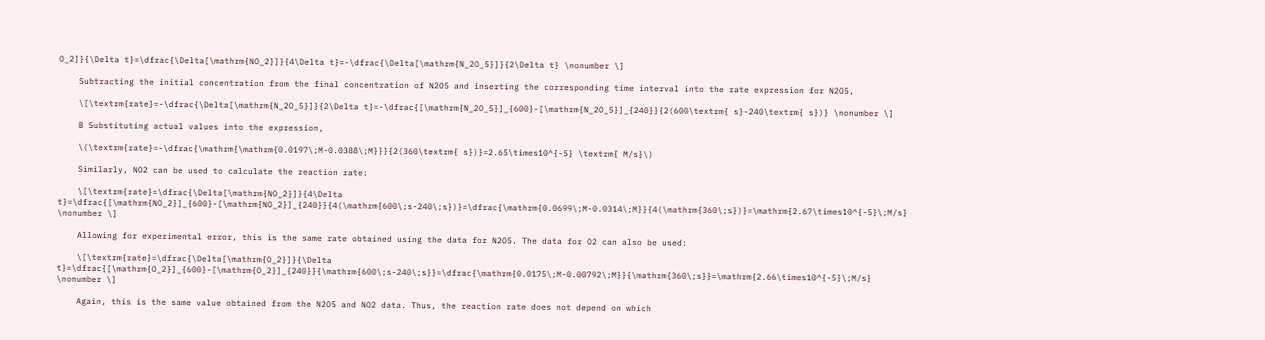O_2]}{\Delta t}=\dfrac{\Delta[\mathrm{NO_2}]}{4\Delta t}=-\dfrac{\Delta[\mathrm{N_2O_5}]}{2\Delta t} \nonumber \]

    Subtracting the initial concentration from the final concentration of N2O5 and inserting the corresponding time interval into the rate expression for N2O5,

    \[\textrm{rate}=-\dfrac{\Delta[\mathrm{N_2O_5}]}{2\Delta t}=-\dfrac{[\mathrm{N_2O_5}]_{600}-[\mathrm{N_2O_5}]_{240}}{2(600\textrm{ s}-240\textrm{ s})} \nonumber \]

    B Substituting actual values into the expression,

    \(\textrm{rate}=-\dfrac{\mathrm{\mathrm{0.0197\;M-0.0388\;M}}}{2(360\textrm{ s})}=2.65\times10^{-5} \textrm{ M/s}\)

    Similarly, NO2 can be used to calculate the reaction rate:

    \[\textrm{rate}=\dfrac{\Delta[\mathrm{NO_2}]}{4\Delta t}=\dfrac{[\mathrm{NO_2}]_{600}-[\mathrm{NO_2}]_{240}}{4(\mathrm{600\;s-240\;s})}=\dfrac{\mathrm{0.0699\;M-0.0314\;M}}{4(\mathrm{360\;s})}=\mathrm{2.67\times10^{-5}\;M/s} \nonumber \]

    Allowing for experimental error, this is the same rate obtained using the data for N2O5. The data for O2 can also be used:

    \[\textrm{rate}=\dfrac{\Delta[\mathrm{O_2}]}{\Delta t}=\dfrac{[\mathrm{O_2}]_{600}-[\mathrm{O_2}]_{240}}{\mathrm{600\;s-240\;s}}=\dfrac{\mathrm{0.0175\;M-0.00792\;M}}{\mathrm{360\;s}}=\mathrm{2.66\times10^{-5}\;M/s} \nonumber \]

    Again, this is the same value obtained from the N2O5 and NO2 data. Thus, the reaction rate does not depend on which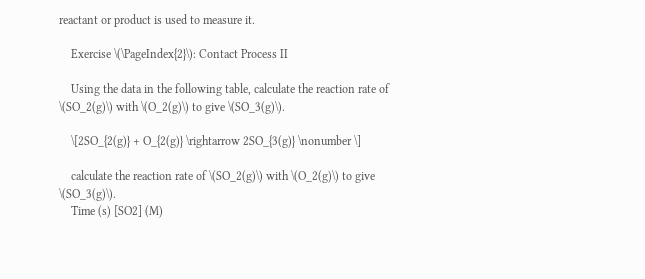reactant or product is used to measure it.

    Exercise \(\PageIndex{2}\): Contact Process II

    Using the data in the following table, calculate the reaction rate of \(SO_2(g)\) with \(O_2(g)\) to give \(SO_3(g)\).

    \[2SO_{2(g)} + O_{2(g)} \rightarrow 2SO_{3(g)} \nonumber \]

    calculate the reaction rate of \(SO_2(g)\) with \(O_2(g)\) to give \(SO_3(g)\).
    Time (s) [SO2] (M)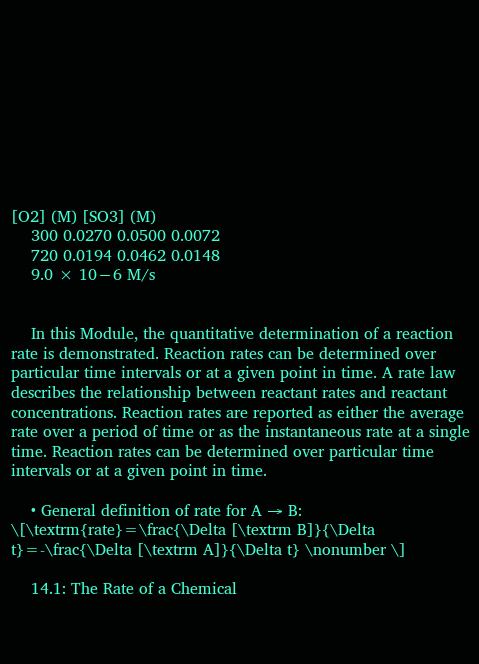[O2] (M) [SO3] (M)
    300 0.0270 0.0500 0.0072
    720 0.0194 0.0462 0.0148
    9.0 × 10−6 M/s


    In this Module, the quantitative determination of a reaction rate is demonstrated. Reaction rates can be determined over particular time intervals or at a given point in time. A rate law describes the relationship between reactant rates and reactant concentrations. Reaction rates are reported as either the average rate over a period of time or as the instantaneous rate at a single time. Reaction rates can be determined over particular time intervals or at a given point in time.

    • General definition of rate for A → B: \[\textrm{rate}=\frac{\Delta [\textrm B]}{\Delta t}=-\frac{\Delta [\textrm A]}{\Delta t} \nonumber \]

    14.1: The Rate of a Chemical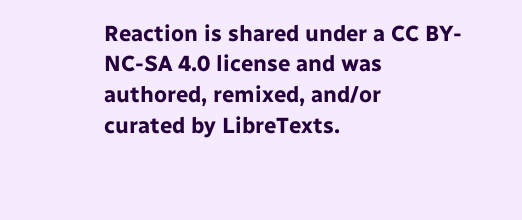Reaction is shared under a CC BY-NC-SA 4.0 license and was authored, remixed, and/or curated by LibreTexts.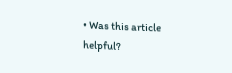• Was this article helpful?